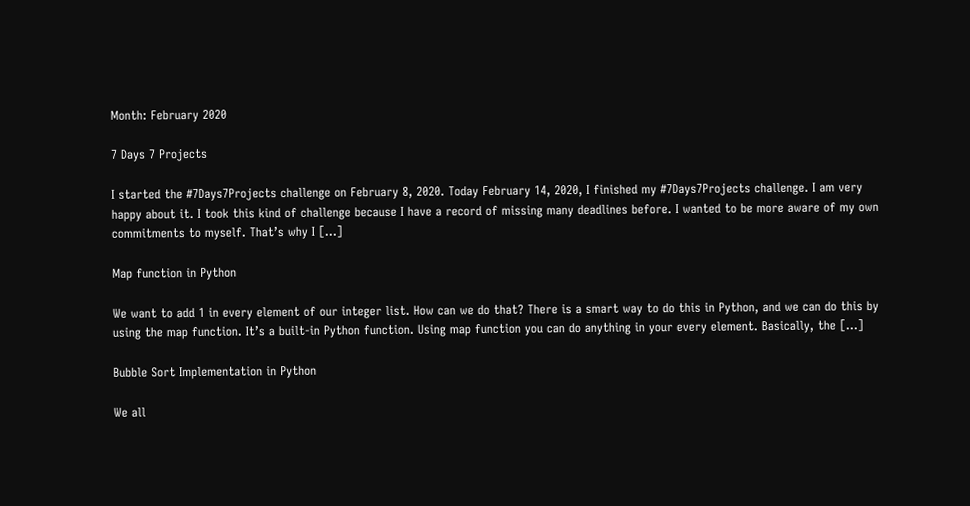Month: February 2020

7 Days 7 Projects

I started the #7Days7Projects challenge on February 8, 2020. Today February 14, 2020, I finished my #7Days7Projects challenge. I am very happy about it. I took this kind of challenge because I have a record of missing many deadlines before. I wanted to be more aware of my own commitments to myself. That’s why I […]

Map function in Python

We want to add 1 in every element of our integer list. How can we do that? There is a smart way to do this in Python, and we can do this by using the map function. It’s a built-in Python function. Using map function you can do anything in your every element. Basically, the […]

Bubble Sort Implementation in Python

We all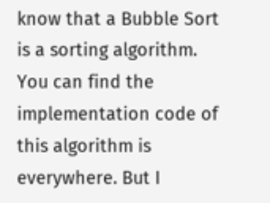know that a Bubble Sort is a sorting algorithm. You can find the implementation code of this algorithm is everywhere. But I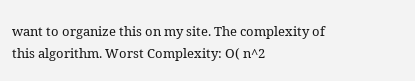want to organize this on my site. The complexity of this algorithm. Worst Complexity: O( n^2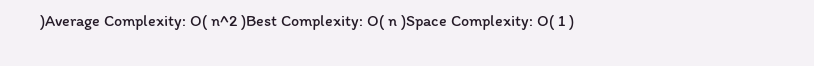)Average Complexity: O( n^2 )Best Complexity: O( n )Space Complexity: O( 1 )